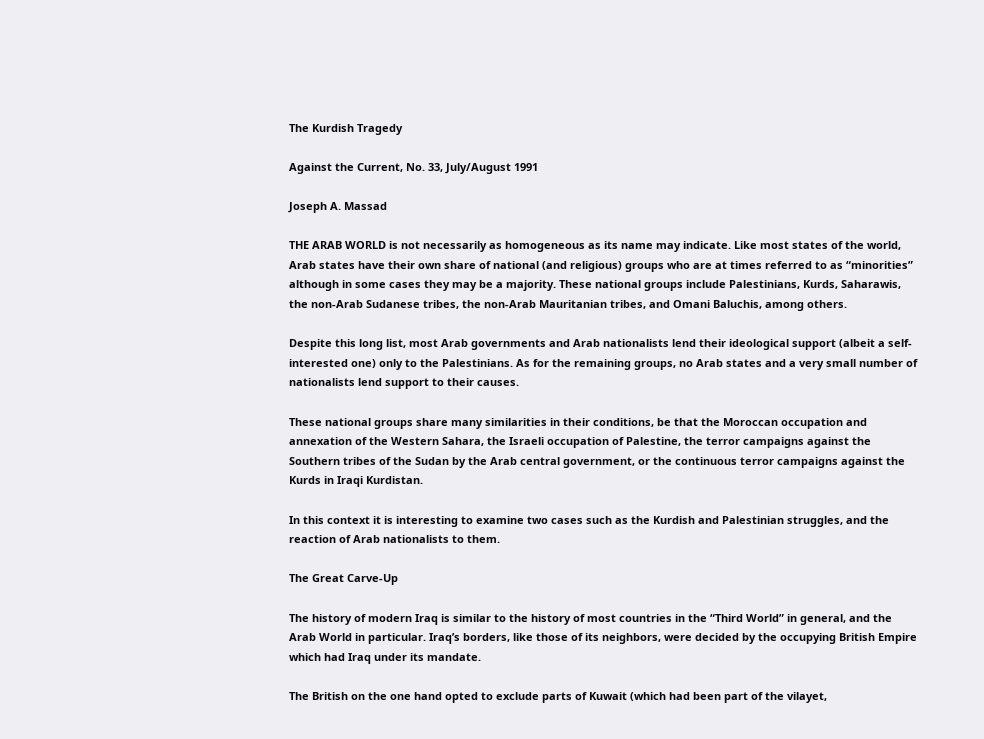The Kurdish Tragedy

Against the Current, No. 33, July/August 1991

Joseph A. Massad

THE ARAB WORLD is not necessarily as homogeneous as its name may indicate. Like most states of the world, Arab states have their own share of national (and religious) groups who are at times referred to as “minorities” although in some cases they may be a majority. These national groups include Palestinians, Kurds, Saharawis, the non-Arab Sudanese tribes, the non-Arab Mauritanian tribes, and Omani Baluchis, among others.

Despite this long list, most Arab governments and Arab nationalists lend their ideological support (albeit a self-interested one) only to the Palestinians. As for the remaining groups, no Arab states and a very small number of nationalists lend support to their causes.

These national groups share many similarities in their conditions, be that the Moroccan occupation and annexation of the Western Sahara, the Israeli occupation of Palestine, the terror campaigns against the Southern tribes of the Sudan by the Arab central government, or the continuous terror campaigns against the Kurds in Iraqi Kurdistan.

In this context it is interesting to examine two cases such as the Kurdish and Palestinian struggles, and the reaction of Arab nationalists to them.

The Great Carve-Up

The history of modern Iraq is similar to the history of most countries in the “Third World” in general, and the Arab World in particular. Iraq’s borders, like those of its neighbors, were decided by the occupying British Empire which had Iraq under its mandate.

The British on the one hand opted to exclude parts of Kuwait (which had been part of the vilayet,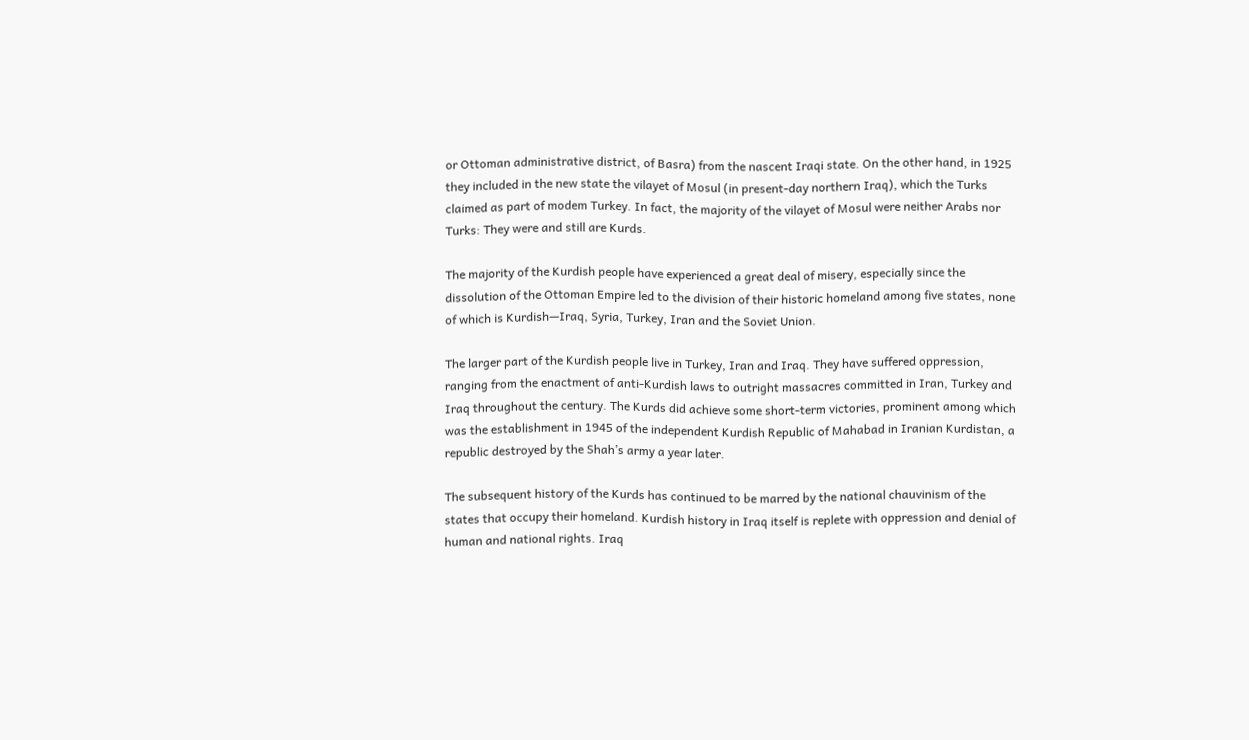or Ottoman administrative district, of Basra) from the nascent Iraqi state. On the other hand, in 1925 they included in the new state the vilayet of Mosul (in present-day northern Iraq), which the Turks claimed as part of modem Turkey. In fact, the majority of the vilayet of Mosul were neither Arabs nor Turks: They were and still are Kurds.

The majority of the Kurdish people have experienced a great deal of misery, especially since the dissolution of the Ottoman Empire led to the division of their historic homeland among five states, none of which is Kurdish—Iraq, Syria, Turkey, Iran and the Soviet Union.

The larger part of the Kurdish people live in Turkey, Iran and Iraq. They have suffered oppression, ranging from the enactment of anti-Kurdish laws to outright massacres committed in Iran, Turkey and Iraq throughout the century. The Kurds did achieve some short-term victories, prominent among which was the establishment in 1945 of the independent Kurdish Republic of Mahabad in Iranian Kurdistan, a republic destroyed by the Shah’s army a year later.

The subsequent history of the Kurds has continued to be marred by the national chauvinism of the states that occupy their homeland. Kurdish history in Iraq itself is replete with oppression and denial of human and national rights. Iraq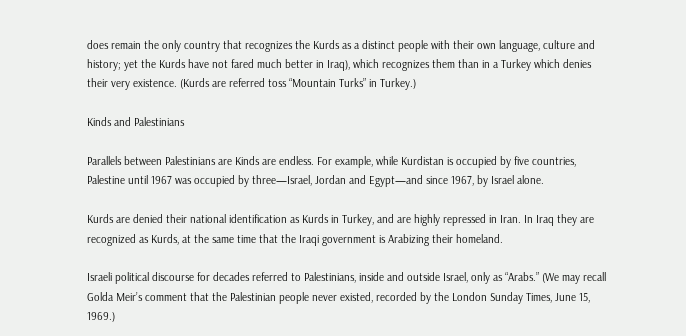does remain the only country that recognizes the Kurds as a distinct people with their own language, culture and history; yet the Kurds have not fared much better in Iraq), which recognizes them than in a Turkey which denies their very existence. (Kurds are referred toss “Mountain Turks” in Turkey.)

Kinds and Palestinians

Parallels between Palestinians are Kinds are endless. For example, while Kurdistan is occupied by five countries, Palestine until 1967 was occupied by three—Israel, Jordan and Egypt—and since 1967, by Israel alone.

Kurds are denied their national identification as Kurds in Turkey, and are highly repressed in Iran. In Iraq they are recognized as Kurds, at the same time that the Iraqi government is Arabizing their homeland.

Israeli political discourse for decades referred to Palestinians, inside and outside Israel, only as “Arabs.” (We may recall Golda Meir’s comment that the Palestinian people never existed, recorded by the London Sunday Times, June 15, 1969.)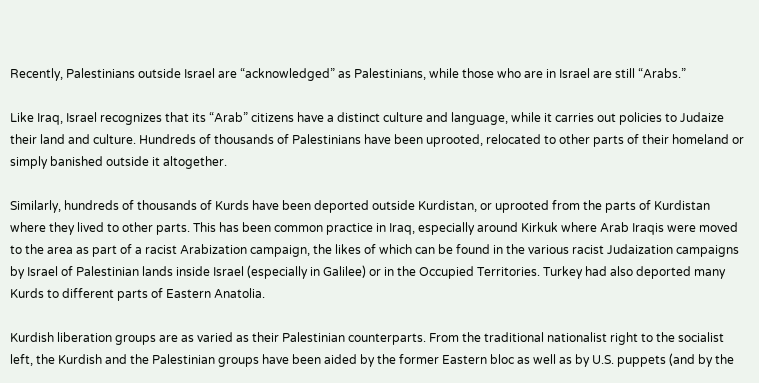Recently, Palestinians outside Israel are “acknowledged” as Palestinians, while those who are in Israel are still “Arabs.”

Like Iraq, Israel recognizes that its “Arab” citizens have a distinct culture and language, while it carries out policies to Judaize their land and culture. Hundreds of thousands of Palestinians have been uprooted, relocated to other parts of their homeland or simply banished outside it altogether.

Similarly, hundreds of thousands of Kurds have been deported outside Kurdistan, or uprooted from the parts of Kurdistan where they lived to other parts. This has been common practice in Iraq, especially around Kirkuk where Arab Iraqis were moved to the area as part of a racist Arabization campaign, the likes of which can be found in the various racist Judaization campaigns by Israel of Palestinian lands inside Israel (especially in Galilee) or in the Occupied Territories. Turkey had also deported many Kurds to different parts of Eastern Anatolia.

Kurdish liberation groups are as varied as their Palestinian counterparts. From the traditional nationalist right to the socialist left, the Kurdish and the Palestinian groups have been aided by the former Eastern bloc as well as by U.S. puppets (and by the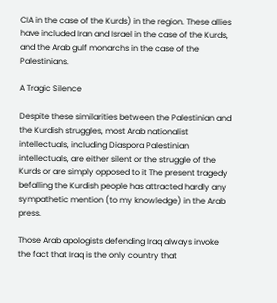CIA in the case of the Kurds) in the region. These allies have included Iran and Israel in the case of the Kurds, and the Arab gulf monarchs in the case of the Palestinians.

A Tragic Silence

Despite these similarities between the Palestinian and the Kurdish struggles, most Arab nationalist intellectuals, including Diaspora Palestinian intellectuals, are either silent or the struggle of the Kurds or are simply opposed to it The present tragedy befalling the Kurdish people has attracted hardly any sympathetic mention (to my knowledge) in the Arab press.

Those Arab apologists defending Iraq always invoke the fact that Iraq is the only country that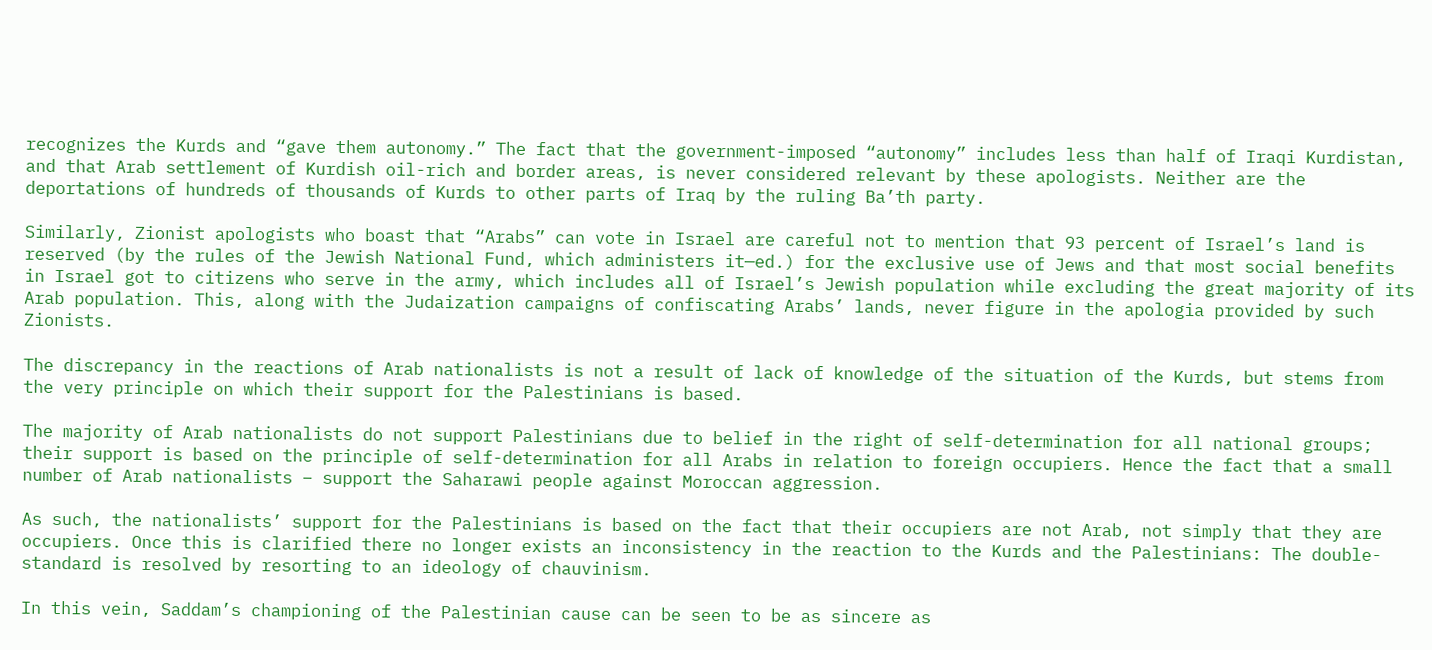recognizes the Kurds and “gave them autonomy.” The fact that the government-imposed “autonomy” includes less than half of Iraqi Kurdistan, and that Arab settlement of Kurdish oil-rich and border areas, is never considered relevant by these apologists. Neither are the deportations of hundreds of thousands of Kurds to other parts of Iraq by the ruling Ba’th party.

Similarly, Zionist apologists who boast that “Arabs” can vote in Israel are careful not to mention that 93 percent of Israel’s land is reserved (by the rules of the Jewish National Fund, which administers it—ed.) for the exclusive use of Jews and that most social benefits in Israel got to citizens who serve in the army, which includes all of Israel’s Jewish population while excluding the great majority of its Arab population. This, along with the Judaization campaigns of confiscating Arabs’ lands, never figure in the apologia provided by such Zionists.

The discrepancy in the reactions of Arab nationalists is not a result of lack of knowledge of the situation of the Kurds, but stems from the very principle on which their support for the Palestinians is based.

The majority of Arab nationalists do not support Palestinians due to belief in the right of self-determination for all national groups; their support is based on the principle of self-determination for all Arabs in relation to foreign occupiers. Hence the fact that a small number of Arab nationalists – support the Saharawi people against Moroccan aggression.

As such, the nationalists’ support for the Palestinians is based on the fact that their occupiers are not Arab, not simply that they are occupiers. Once this is clarified there no longer exists an inconsistency in the reaction to the Kurds and the Palestinians: The double-standard is resolved by resorting to an ideology of chauvinism.

In this vein, Saddam’s championing of the Palestinian cause can be seen to be as sincere as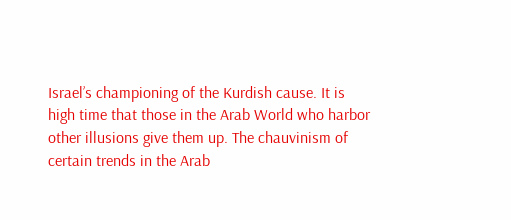Israel’s championing of the Kurdish cause. It is high time that those in the Arab World who harbor other illusions give them up. The chauvinism of certain trends in the Arab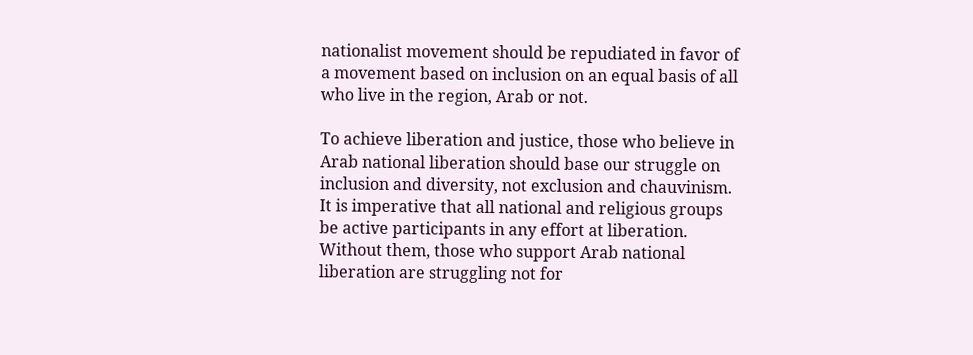nationalist movement should be repudiated in favor of a movement based on inclusion on an equal basis of all who live in the region, Arab or not.

To achieve liberation and justice, those who believe in Arab national liberation should base our struggle on inclusion and diversity, not exclusion and chauvinism. It is imperative that all national and religious groups be active participants in any effort at liberation. Without them, those who support Arab national liberation are struggling not for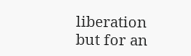liberation but for an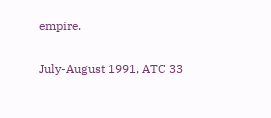empire.

July-August 1991, ATC 33